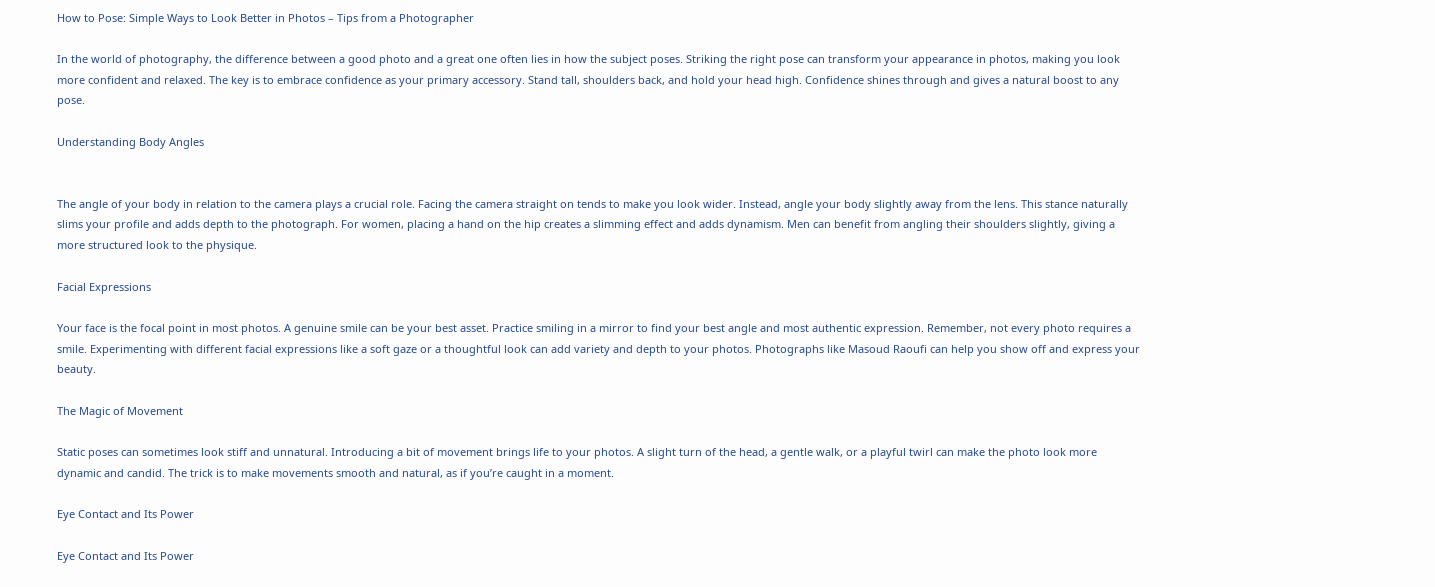How to Pose: Simple Ways to Look Better in Photos – Tips from a Photographer

In the world of photography, the difference between a good photo and a great one often lies in how the subject poses. Striking the right pose can transform your appearance in photos, making you look more confident and relaxed. The key is to embrace confidence as your primary accessory. Stand tall, shoulders back, and hold your head high. Confidence shines through and gives a natural boost to any pose.

Understanding Body Angles


The angle of your body in relation to the camera plays a crucial role. Facing the camera straight on tends to make you look wider. Instead, angle your body slightly away from the lens. This stance naturally slims your profile and adds depth to the photograph. For women, placing a hand on the hip creates a slimming effect and adds dynamism. Men can benefit from angling their shoulders slightly, giving a more structured look to the physique.

Facial Expressions

Your face is the focal point in most photos. A genuine smile can be your best asset. Practice smiling in a mirror to find your best angle and most authentic expression. Remember, not every photo requires a smile. Experimenting with different facial expressions like a soft gaze or a thoughtful look can add variety and depth to your photos. Photographs like Masoud Raoufi can help you show off and express your beauty.

The Magic of Movement

Static poses can sometimes look stiff and unnatural. Introducing a bit of movement brings life to your photos. A slight turn of the head, a gentle walk, or a playful twirl can make the photo look more dynamic and candid. The trick is to make movements smooth and natural, as if you’re caught in a moment.

Eye Contact and Its Power

Eye Contact and Its Power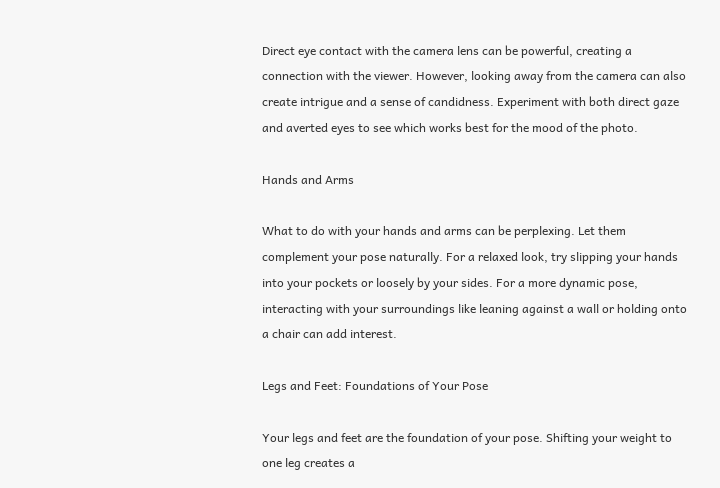Direct eye contact with the camera lens can be powerful, creating a connection with the viewer. However, looking away from the camera can also create intrigue and a sense of candidness. Experiment with both direct gaze and averted eyes to see which works best for the mood of the photo.

Hands and Arms

What to do with your hands and arms can be perplexing. Let them complement your pose naturally. For a relaxed look, try slipping your hands into your pockets or loosely by your sides. For a more dynamic pose, interacting with your surroundings like leaning against a wall or holding onto a chair can add interest.

Legs and Feet: Foundations of Your Pose

Your legs and feet are the foundation of your pose. Shifting your weight to one leg creates a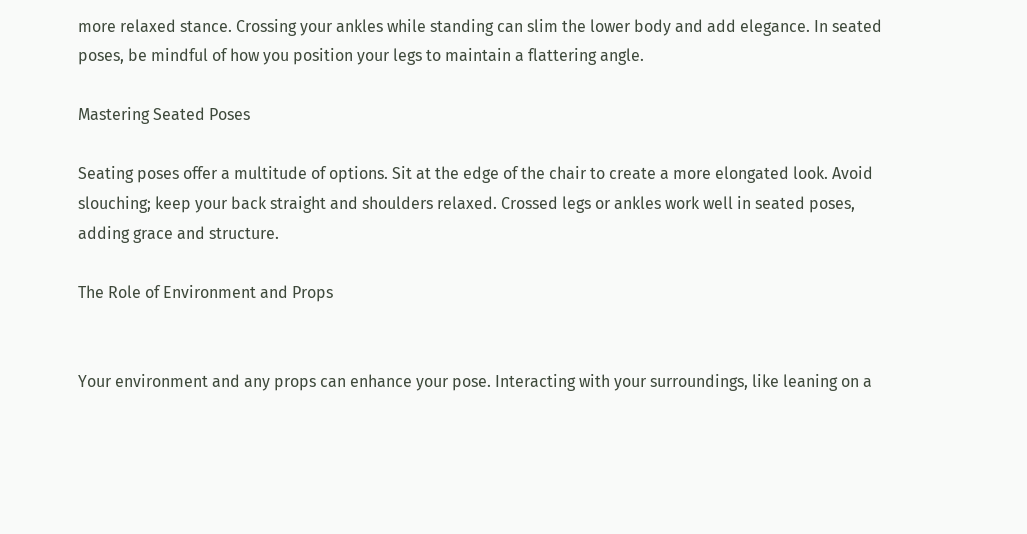more relaxed stance. Crossing your ankles while standing can slim the lower body and add elegance. In seated poses, be mindful of how you position your legs to maintain a flattering angle.

Mastering Seated Poses

Seating poses offer a multitude of options. Sit at the edge of the chair to create a more elongated look. Avoid slouching; keep your back straight and shoulders relaxed. Crossed legs or ankles work well in seated poses, adding grace and structure.

The Role of Environment and Props


Your environment and any props can enhance your pose. Interacting with your surroundings, like leaning on a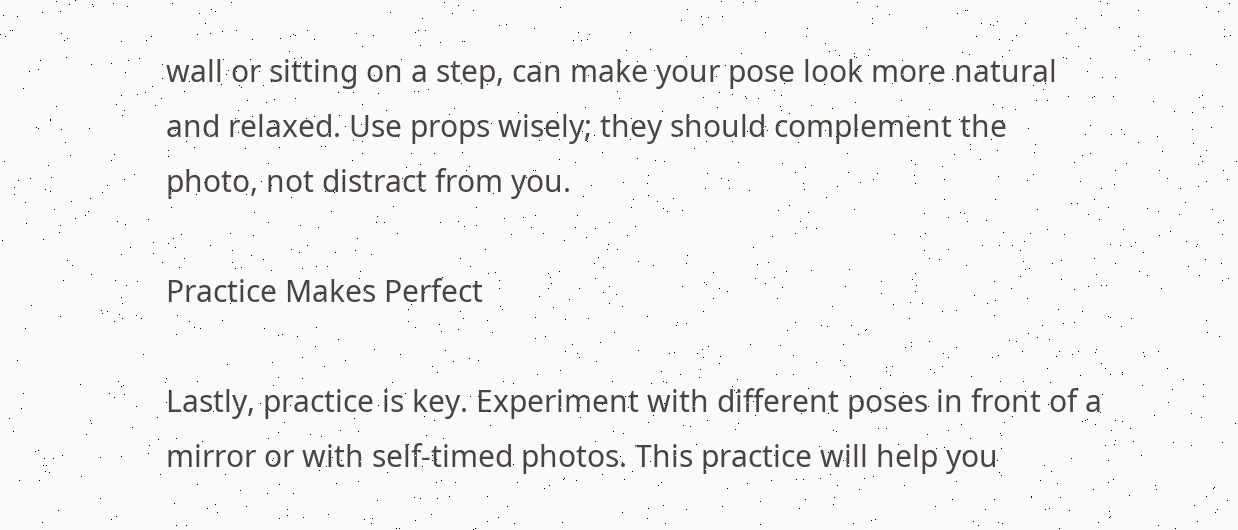wall or sitting on a step, can make your pose look more natural and relaxed. Use props wisely; they should complement the photo, not distract from you.

Practice Makes Perfect

Lastly, practice is key. Experiment with different poses in front of a mirror or with self-timed photos. This practice will help you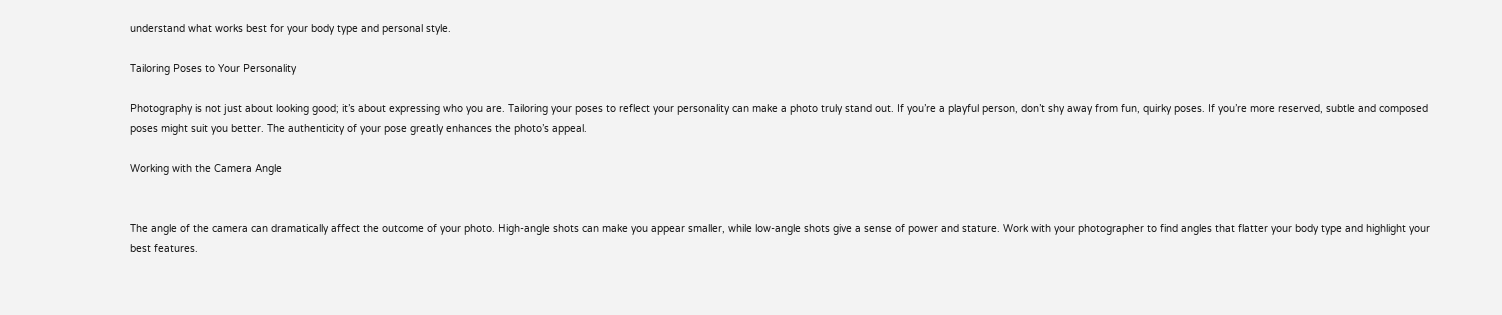understand what works best for your body type and personal style.

Tailoring Poses to Your Personality

Photography is not just about looking good; it’s about expressing who you are. Tailoring your poses to reflect your personality can make a photo truly stand out. If you’re a playful person, don’t shy away from fun, quirky poses. If you’re more reserved, subtle and composed poses might suit you better. The authenticity of your pose greatly enhances the photo’s appeal.

Working with the Camera Angle


The angle of the camera can dramatically affect the outcome of your photo. High-angle shots can make you appear smaller, while low-angle shots give a sense of power and stature. Work with your photographer to find angles that flatter your body type and highlight your best features.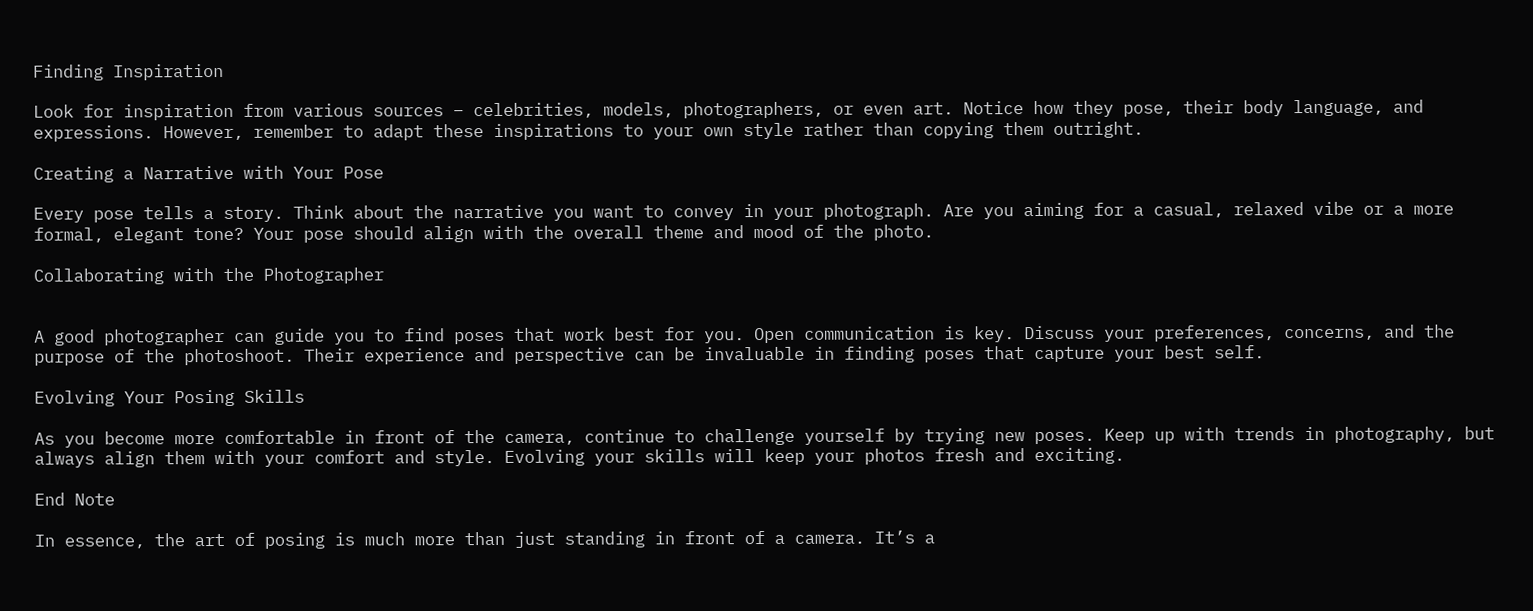Finding Inspiration

Look for inspiration from various sources – celebrities, models, photographers, or even art. Notice how they pose, their body language, and expressions. However, remember to adapt these inspirations to your own style rather than copying them outright.

Creating a Narrative with Your Pose

Every pose tells a story. Think about the narrative you want to convey in your photograph. Are you aiming for a casual, relaxed vibe or a more formal, elegant tone? Your pose should align with the overall theme and mood of the photo.

Collaborating with the Photographer


A good photographer can guide you to find poses that work best for you. Open communication is key. Discuss your preferences, concerns, and the purpose of the photoshoot. Their experience and perspective can be invaluable in finding poses that capture your best self.

Evolving Your Posing Skills

As you become more comfortable in front of the camera, continue to challenge yourself by trying new poses. Keep up with trends in photography, but always align them with your comfort and style. Evolving your skills will keep your photos fresh and exciting.

End Note

In essence, the art of posing is much more than just standing in front of a camera. It’s a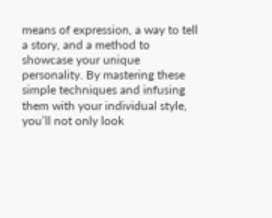means of expression, a way to tell a story, and a method to showcase your unique personality. By mastering these simple techniques and infusing them with your individual style, you’ll not only look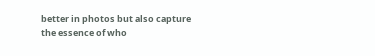better in photos but also capture the essence of who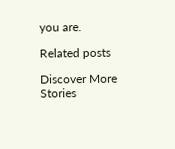you are.

Related posts

Discover More Stories